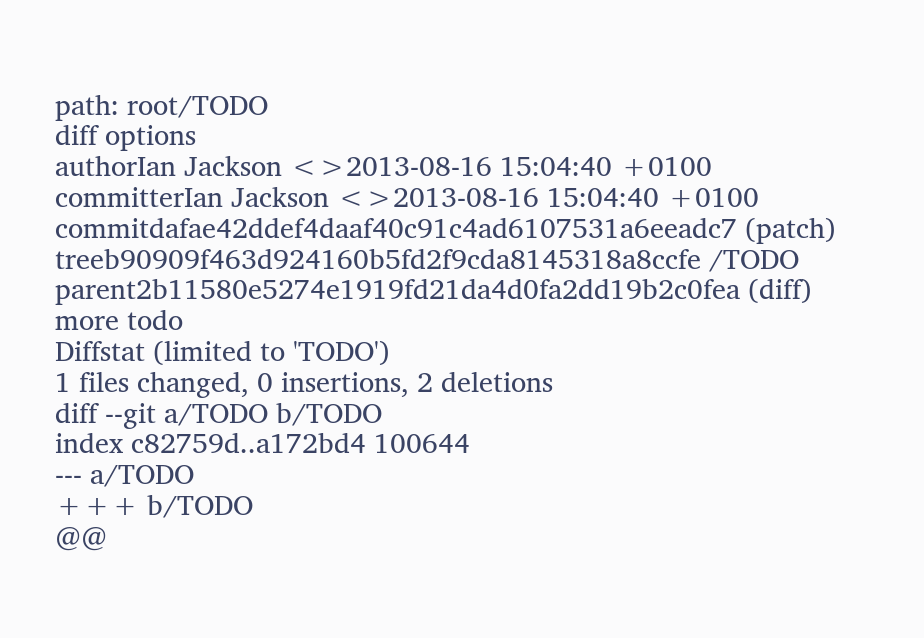path: root/TODO
diff options
authorIan Jackson <>2013-08-16 15:04:40 +0100
committerIan Jackson <>2013-08-16 15:04:40 +0100
commitdafae42ddef4daaf40c91c4ad6107531a6eeadc7 (patch)
treeb90909f463d924160b5fd2f9cda8145318a8ccfe /TODO
parent2b11580e5274e1919fd21da4d0fa2dd19b2c0fea (diff)
more todo
Diffstat (limited to 'TODO')
1 files changed, 0 insertions, 2 deletions
diff --git a/TODO b/TODO
index c82759d..a172bd4 100644
--- a/TODO
+++ b/TODO
@@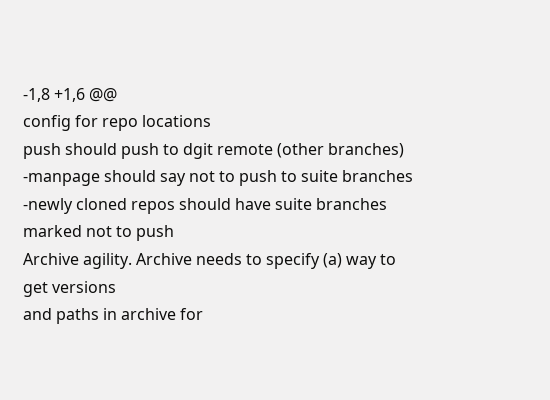-1,8 +1,6 @@
config for repo locations
push should push to dgit remote (other branches)
-manpage should say not to push to suite branches
-newly cloned repos should have suite branches marked not to push
Archive agility. Archive needs to specify (a) way to get versions
and paths in archive for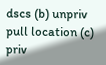dscs (b) unpriv pull location (c) priv